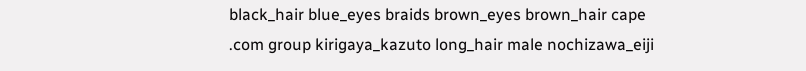black_hair blue_eyes braids brown_eyes brown_hair cape .com group kirigaya_kazuto long_hair male nochizawa_eiji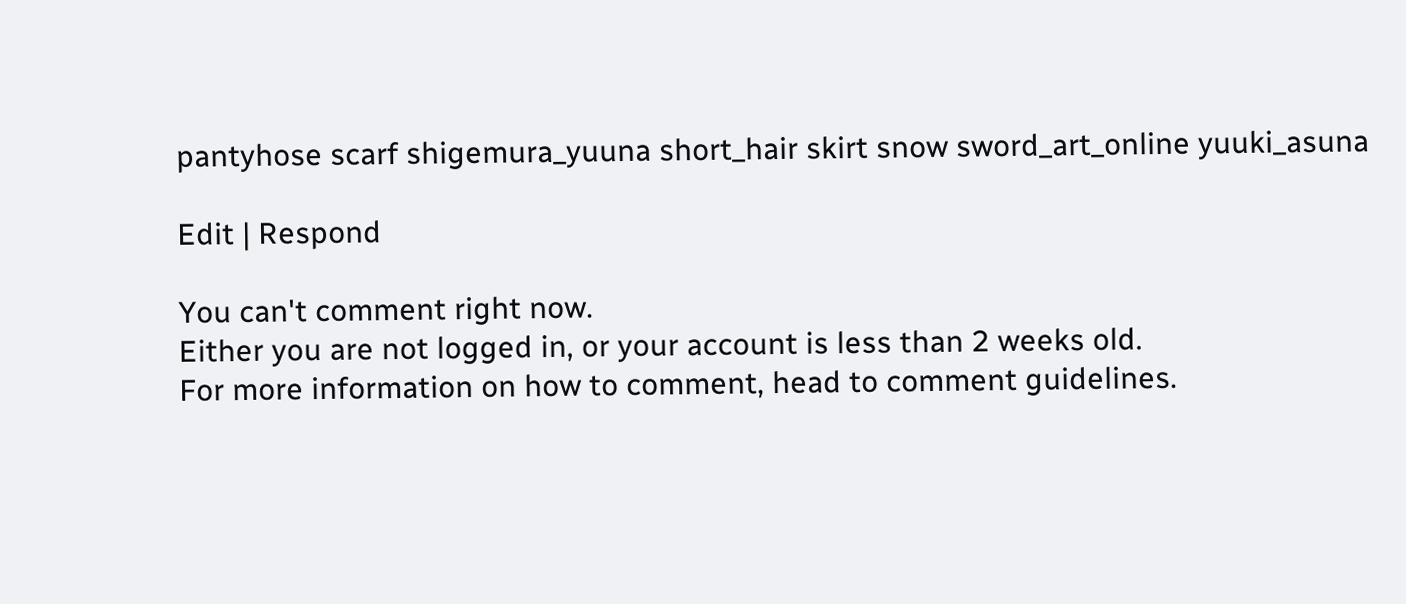pantyhose scarf shigemura_yuuna short_hair skirt snow sword_art_online yuuki_asuna

Edit | Respond

You can't comment right now.
Either you are not logged in, or your account is less than 2 weeks old.
For more information on how to comment, head to comment guidelines.